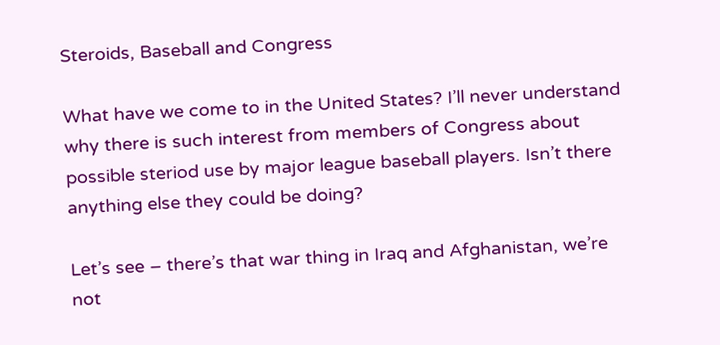Steroids, Baseball and Congress

What have we come to in the United States? I’ll never understand why there is such interest from members of Congress about possible steriod use by major league baseball players. Isn’t there anything else they could be doing?

Let’s see – there’s that war thing in Iraq and Afghanistan, we’re not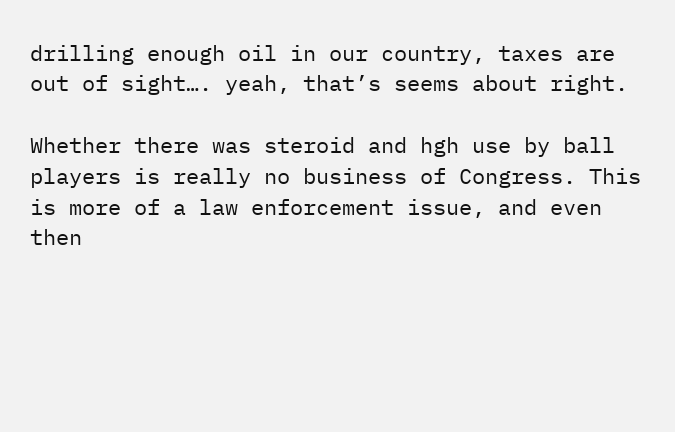drilling enough oil in our country, taxes are out of sight…. yeah, that’s seems about right.

Whether there was steroid and hgh use by ball players is really no business of Congress. This is more of a law enforcement issue, and even then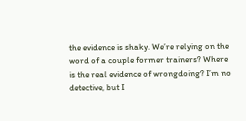the evidence is shaky. We’re relying on the word of a couple former trainers? Where is the real evidence of wrongdoing? I’m no detective, but I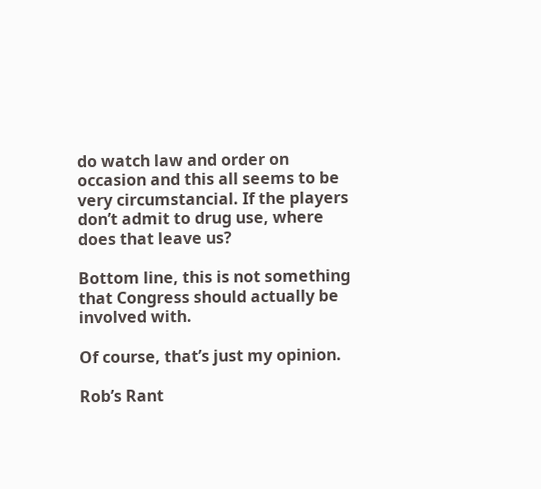do watch law and order on occasion and this all seems to be very circumstancial. If the players don’t admit to drug use, where does that leave us?

Bottom line, this is not something that Congress should actually be involved with.

Of course, that’s just my opinion.

Rob’s Rant